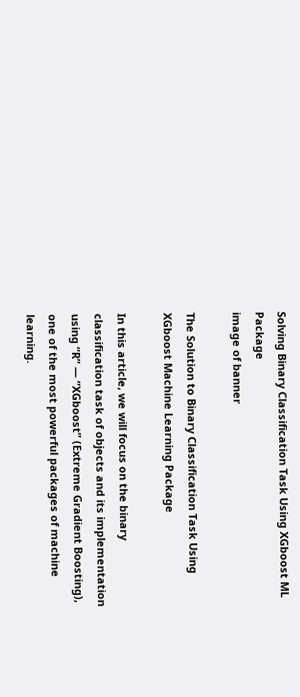Solving Binary Classification Task Using XGboost ML Package
image of banner

The Solution to Binary Classification Task Using XGboost Machine Learning Package

In this article, we will focus on the binary classification task of objects and its implementation using “R” — “XGboost” (Extreme Gradient Boosting), one of the most powerful packages of machine learning.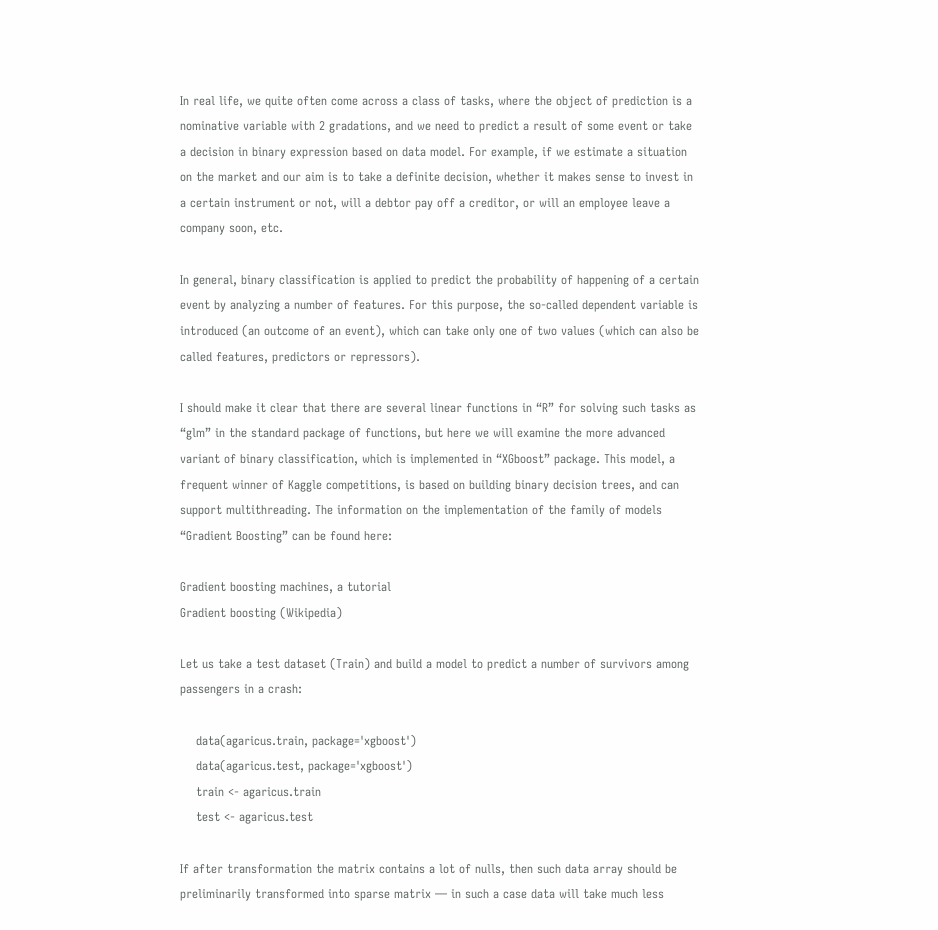In real life, we quite often come across a class of tasks, where the object of prediction is a nominative variable with 2 gradations, and we need to predict a result of some event or take a decision in binary expression based on data model. For example, if we estimate a situation on the market and our aim is to take a definite decision, whether it makes sense to invest in a certain instrument or not, will a debtor pay off a creditor, or will an employee leave a company soon, etc.

In general, binary classification is applied to predict the probability of happening of a certain event by analyzing a number of features. For this purpose, the so-called dependent variable is introduced (an outcome of an event), which can take only one of two values (which can also be called features, predictors or repressors).

I should make it clear that there are several linear functions in “R” for solving such tasks as “glm” in the standard package of functions, but here we will examine the more advanced variant of binary classification, which is implemented in “XGboost” package. This model, a frequent winner of Kaggle competitions, is based on building binary decision trees, and can support multithreading. The information on the implementation of the family of models “Gradient Boosting” can be found here:

Gradient boosting machines, a tutorial
Gradient boosting (Wikipedia)

Let us take a test dataset (Train) and build a model to predict a number of survivors among passengers in a crash:

    data(agaricus.train, package='xgboost')
    data(agaricus.test, package='xgboost')
    train <- agaricus.train
    test <- agaricus.test

If after transformation the matrix contains a lot of nulls, then such data array should be preliminarily transformed into sparse matrix — in such a case data will take much less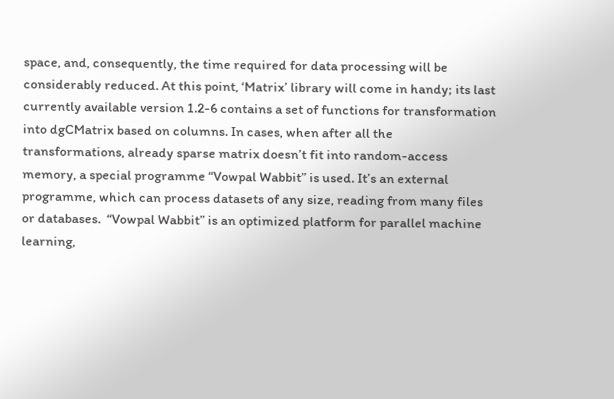space, and, consequently, the time required for data processing will be considerably reduced. At this point, ‘Matrix’ library will come in handy; its last currently available version 1.2-6 contains a set of functions for transformation into dgCMatrix based on columns. In cases, when after all the transformations, already sparse matrix doesn’t fit into random-access memory, a special programme “Vowpal Wabbit” is used. It’s an external programme, which can process datasets of any size, reading from many files or databases.  “Vowpal Wabbit” is an optimized platform for parallel machine learning,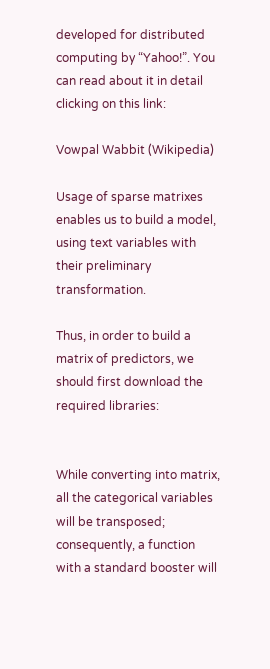developed for distributed computing by “Yahoo!”. You can read about it in detail clicking on this link:

Vowpal Wabbit (Wikipedia)

Usage of sparse matrixes enables us to build a model, using text variables with their preliminary transformation.

Thus, in order to build a matrix of predictors, we should first download the required libraries:


While converting into matrix, all the categorical variables will be transposed; consequently, a function with a standard booster will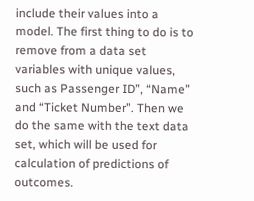include their values into a model. The first thing to do is to remove from a data set variables with unique values, such as Passenger ID”, “Name” and “Ticket Number”. Then we do the same with the text data set, which will be used for calculation of predictions of outcomes.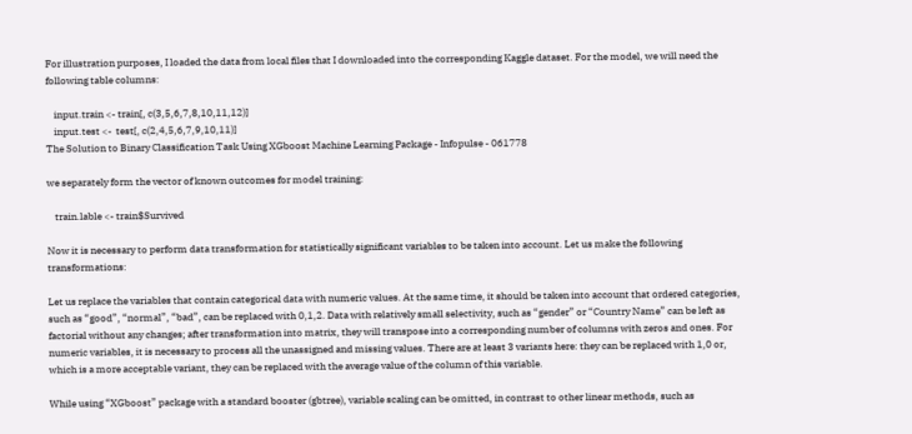For illustration purposes, I loaded the data from local files that I downloaded into the corresponding Kaggle dataset. For the model, we will need the following table columns:

    input.train <- train[, c(3,5,6,7,8,10,11,12)]
    input.test <-  test[, c(2,4,5,6,7,9,10,11)]
The Solution to Binary Classification Task Using XGboost Machine Learning Package - Infopulse - 061778

we separately form the vector of known outcomes for model training:

    train.lable <- train$Survived

Now it is necessary to perform data transformation for statistically significant variables to be taken into account. Let us make the following transformations:

Let us replace the variables that contain categorical data with numeric values. At the same time, it should be taken into account that ordered categories, such as “good”, “normal”, “bad”, can be replaced with 0,1,2. Data with relatively small selectivity, such as “gender” or “Country Name” can be left as factorial without any changes; after transformation into matrix, they will transpose into a corresponding number of columns with zeros and ones. For numeric variables, it is necessary to process all the unassigned and missing values. There are at least 3 variants here: they can be replaced with 1,0 or, which is a more acceptable variant, they can be replaced with the average value of the column of this variable.

While using “XGboost” package with a standard booster (gbtree), variable scaling can be omitted, in contrast to other linear methods, such as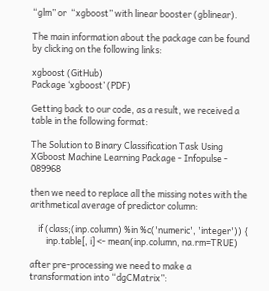“glm” or  “xgboost” with linear booster (gblinear).

The main information about the package can be found by clicking on the following links:

xgboost (GitHub)
Package ‘xgboost’ (PDF)

Getting back to our code, as a result, we received a table in the following format:

The Solution to Binary Classification Task Using XGboost Machine Learning Package - Infopulse - 089968

then we need to replace all the missing notes with the arithmetical average of predictor column:

    if (class;(inp.column) %in %c('numeric', 'integer')) {
        inp.table[, i] <- mean(inp.column, na.rm=TRUE)

after pre-processing we need to make a transformation into “dgCMatrix”: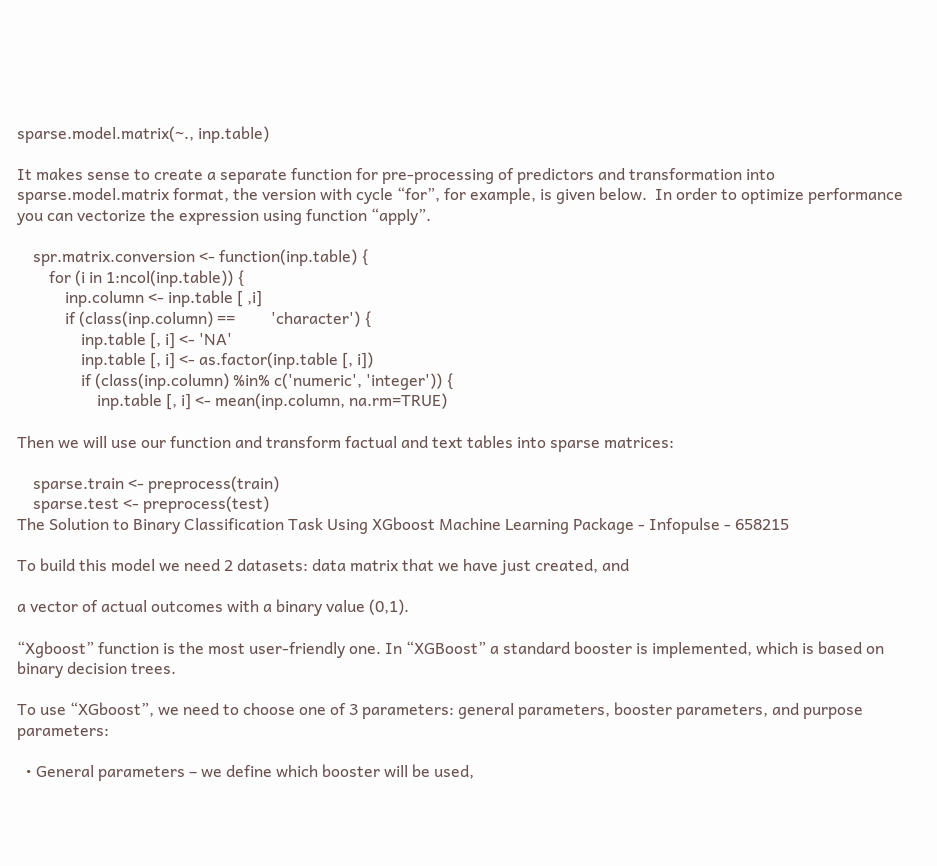sparse.model.matrix(~., inp.table)

It makes sense to create a separate function for pre-processing of predictors and transformation into sparse.model.matrix format, the version with cycle “for”, for example, is given below.  In order to optimize performance you can vectorize the expression using function “apply”.

    spr.matrix.conversion <- function(inp.table) {
        for (i in 1:ncol(inp.table)) {
            inp.column <- inp.table [ ,i]
            if (class(inp.column) ==         'character') {
                inp.table [, i] <- 'NA'
                inp.table [, i] <- as.factor(inp.table [, i])
                if (class(inp.column) %in% c('numeric', 'integer')) {
                    inp.table [, i] <- mean(inp.column, na.rm=TRUE)

Then we will use our function and transform factual and text tables into sparse matrices:

    sparse.train <- preprocess(train)
    sparse.test <- preprocess(test)
The Solution to Binary Classification Task Using XGboost Machine Learning Package - Infopulse - 658215

To build this model we need 2 datasets: data matrix that we have just created, and

a vector of actual outcomes with a binary value (0,1).

“Xgboost” function is the most user-friendly one. In “XGBoost” a standard booster is implemented, which is based on binary decision trees.

To use “XGboost”, we need to choose one of 3 parameters: general parameters, booster parameters, and purpose parameters:

  • General parameters – we define which booster will be used,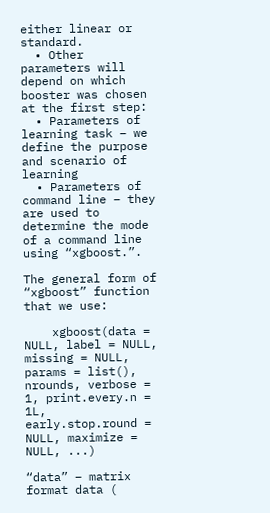either linear or standard.
  • Other parameters will depend on which booster was chosen at the first step:
  • Parameters of learning task – we define the purpose and scenario of learning
  • Parameters of command line – they are used to determine the mode of a command line using “xgboost.”.

The general form of “xgboost” function that we use:

    xgboost(data = NULL, label = NULL, missing = NULL, params = list(), nrounds, verbose = 1, print.every.n = 1L, early.stop.round = NULL, maximize = NULL, ...)

“data” – matrix format data (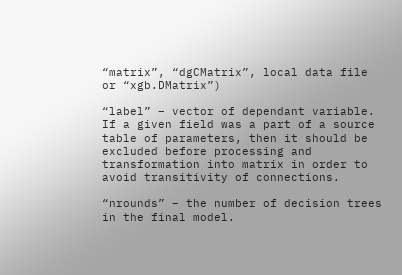“matrix”, “dgCMatrix”, local data file or “xgb.DMatrix”)

“label” – vector of dependant variable. If a given field was a part of a source table of parameters, then it should be excluded before processing and transformation into matrix in order to avoid transitivity of connections.

“nrounds” – the number of decision trees in the final model.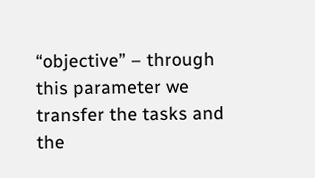“objective” – through this parameter we transfer the tasks and the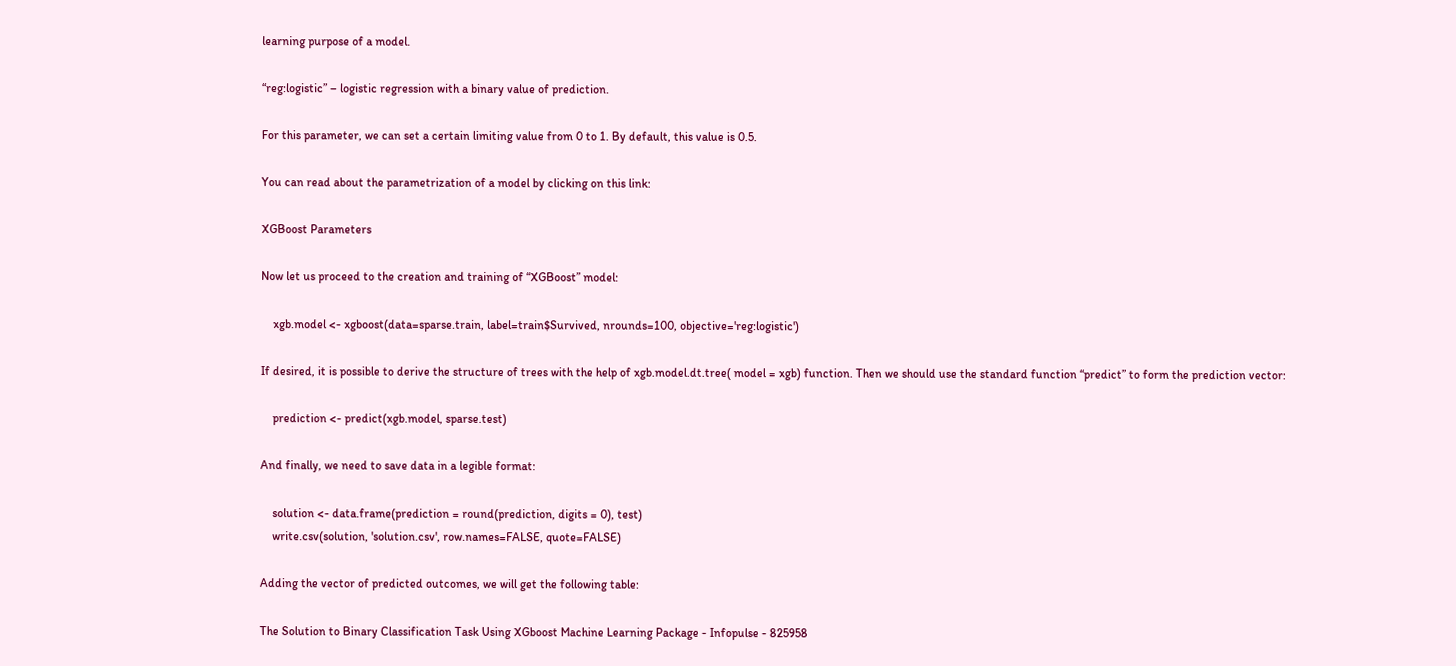learning purpose of a model.

“reg:logistic” – logistic regression with a binary value of prediction.

For this parameter, we can set a certain limiting value from 0 to 1. By default, this value is 0.5.

You can read about the parametrization of a model by clicking on this link:

XGBoost Parameters

Now let us proceed to the creation and training of “XGBoost” model:

    xgb.model <- xgboost(data=sparse.train, label=train$Survived, nrounds=100, objective='reg:logistic')

If desired, it is possible to derive the structure of trees with the help of xgb.model.dt.tree( model = xgb) function. Then we should use the standard function “predict” to form the prediction vector:

    prediction <- predict(xgb.model, sparse.test)

And finally, we need to save data in a legible format:

    solution <- data.frame(prediction = round(prediction, digits = 0), test)
    write.csv(solution, 'solution.csv', row.names=FALSE, quote=FALSE)

Adding the vector of predicted outcomes, we will get the following table:

The Solution to Binary Classification Task Using XGboost Machine Learning Package - Infopulse - 825958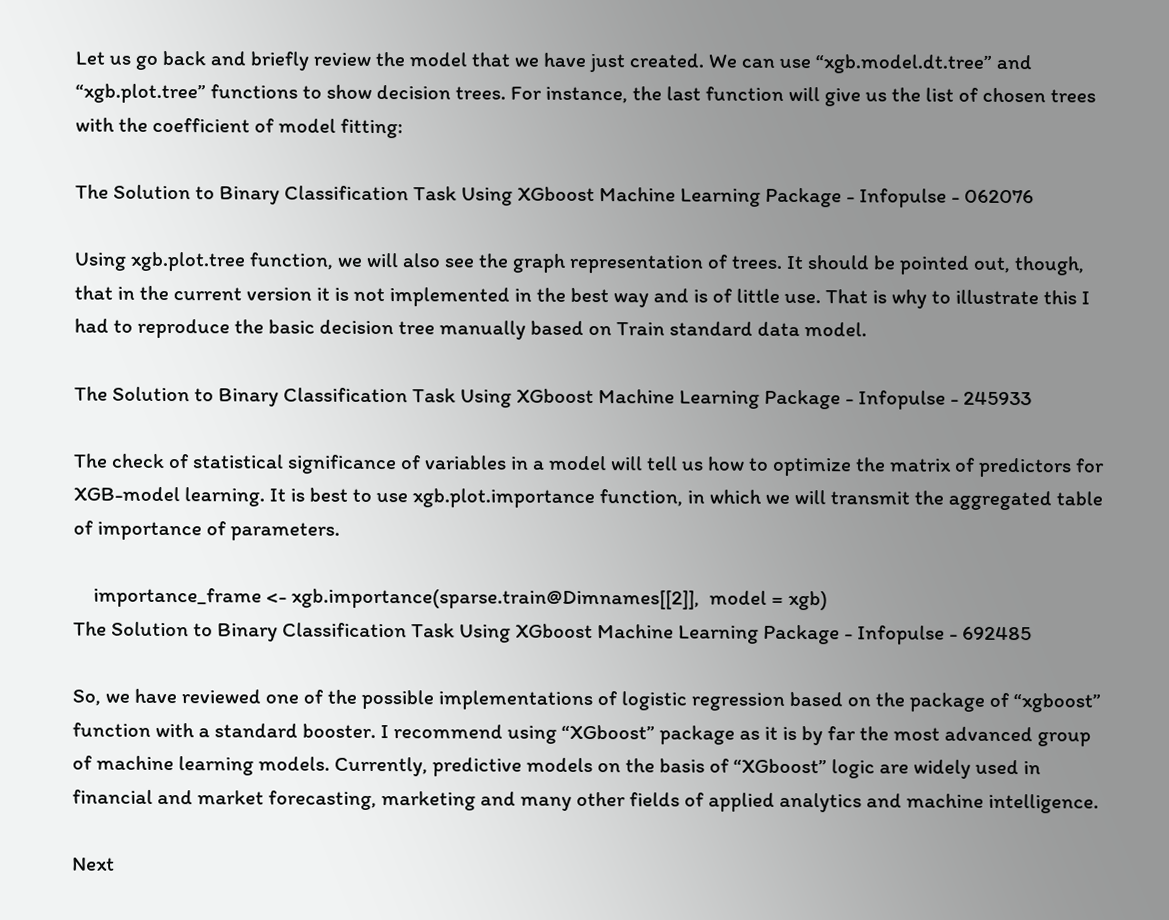Let us go back and briefly review the model that we have just created. We can use “xgb.model.dt.tree” and “xgb.plot.tree” functions to show decision trees. For instance, the last function will give us the list of chosen trees with the coefficient of model fitting:

The Solution to Binary Classification Task Using XGboost Machine Learning Package - Infopulse - 062076

Using xgb.plot.tree function, we will also see the graph representation of trees. It should be pointed out, though, that in the current version it is not implemented in the best way and is of little use. That is why to illustrate this I had to reproduce the basic decision tree manually based on Train standard data model.

The Solution to Binary Classification Task Using XGboost Machine Learning Package - Infopulse - 245933

The check of statistical significance of variables in a model will tell us how to optimize the matrix of predictors for XGB-model learning. It is best to use xgb.plot.importance function, in which we will transmit the aggregated table of importance of parameters.

    importance_frame <- xgb.importance(sparse.train@Dimnames[[2]],  model = xgb)
The Solution to Binary Classification Task Using XGboost Machine Learning Package - Infopulse - 692485

So, we have reviewed one of the possible implementations of logistic regression based on the package of “xgboost” function with a standard booster. I recommend using “XGboost” package as it is by far the most advanced group of machine learning models. Currently, predictive models on the basis of “XGboost” logic are widely used in financial and market forecasting, marketing and many other fields of applied analytics and machine intelligence.

Next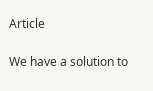Article

We have a solution to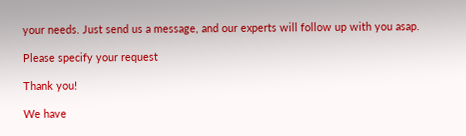your needs. Just send us a message, and our experts will follow up with you asap.

Please specify your request

Thank you!

We have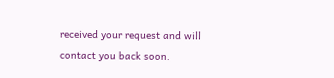received your request and will contact you back soon.